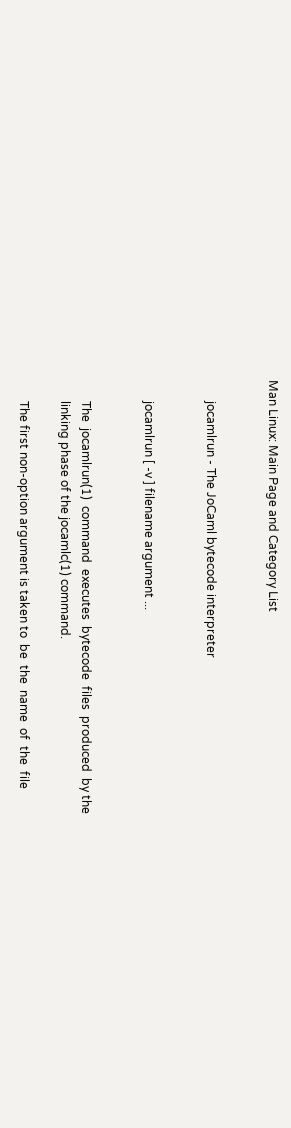Man Linux: Main Page and Category List


       jocamlrun - The JoCaml bytecode interpreter


       jocamlrun [ -v ] filename argument ...


       The  jocamlrun(1)  command  executes  bytecode  files  produced  by the
       linking phase of the jocamlc(1) command.

       The first non-option argument is taken to  be  the  name  of  the  file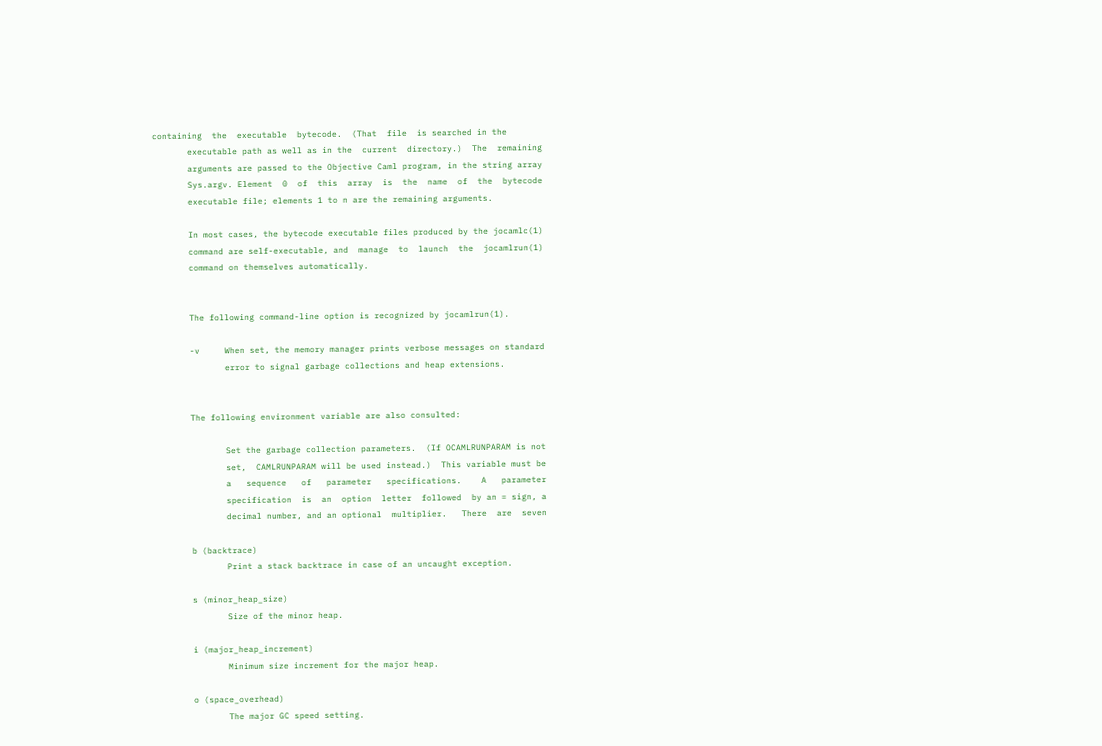containing  the  executable  bytecode.  (That  file  is searched in the
       executable path as well as in the  current  directory.)  The  remaining
       arguments are passed to the Objective Caml program, in the string array
       Sys.argv. Element  0  of  this  array  is  the  name  of  the  bytecode
       executable file; elements 1 to n are the remaining arguments.

       In most cases, the bytecode executable files produced by the jocamlc(1)
       command are self-executable, and  manage  to  launch  the  jocamlrun(1)
       command on themselves automatically.


       The following command-line option is recognized by jocamlrun(1).

       -v     When set, the memory manager prints verbose messages on standard
              error to signal garbage collections and heap extensions.


       The following environment variable are also consulted:

              Set the garbage collection parameters.  (If OCAMLRUNPARAM is not
              set,  CAMLRUNPARAM will be used instead.)  This variable must be
              a   sequence   of   parameter   specifications.    A   parameter
              specification  is  an  option  letter  followed  by an = sign, a
              decimal number, and an optional  multiplier.   There  are  seven

       b (backtrace)
              Print a stack backtrace in case of an uncaught exception.

       s (minor_heap_size)
              Size of the minor heap.

       i (major_heap_increment)
              Minimum size increment for the major heap.

       o (space_overhead)
              The major GC speed setting.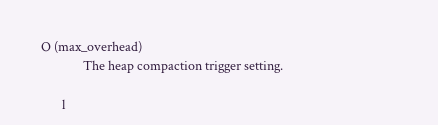O (max_overhead)
              The heap compaction trigger setting.

       l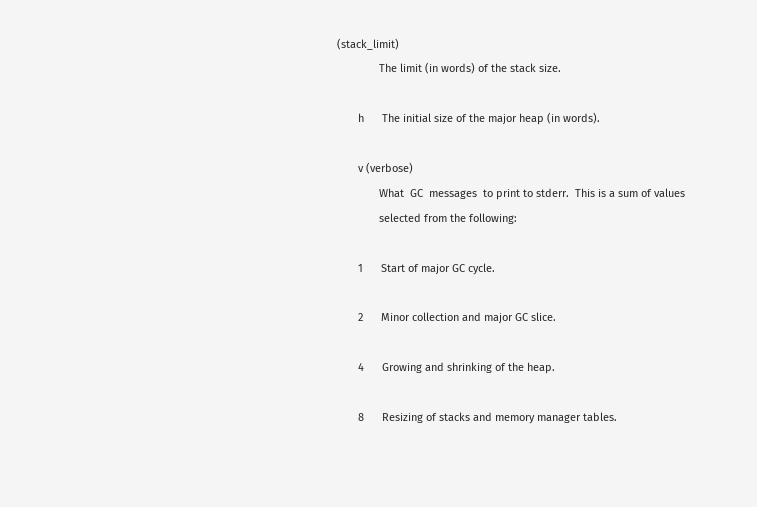(stack_limit)
              The limit (in words) of the stack size.

       h      The initial size of the major heap (in words).

       v (verbose)
              What  GC  messages  to print to stderr.  This is a sum of values
              selected from the following:

       1      Start of major GC cycle.

       2      Minor collection and major GC slice.

       4      Growing and shrinking of the heap.

       8      Resizing of stacks and memory manager tables.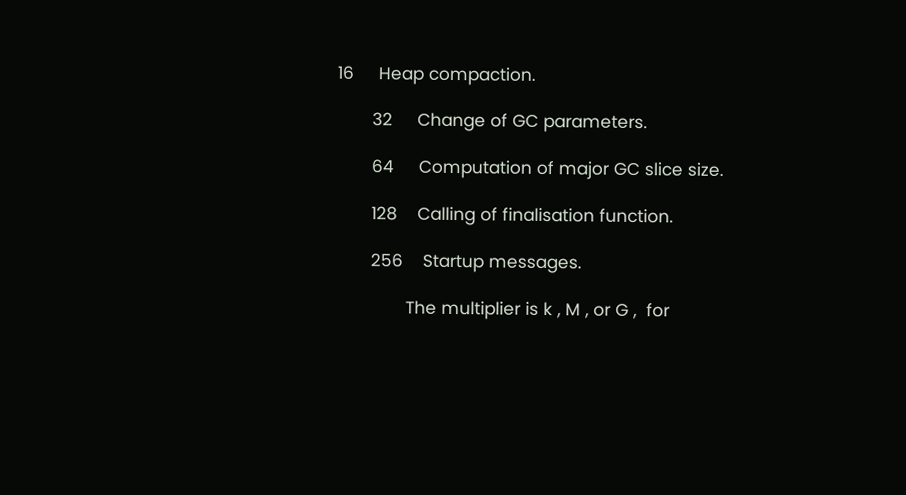16     Heap compaction.

       32     Change of GC parameters.

       64     Computation of major GC slice size.

       128    Calling of finalisation function.

       256    Startup messages.

              The multiplier is k , M , or G ,  for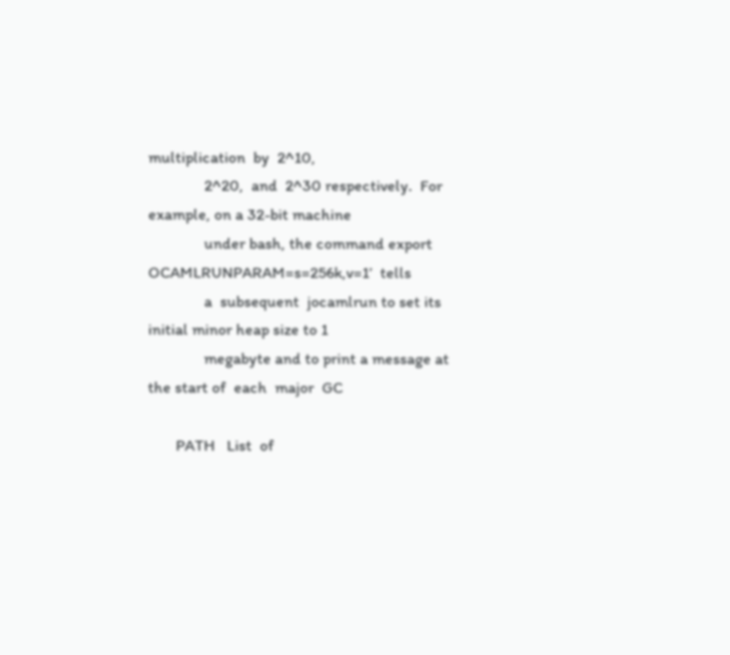multiplication  by  2^10,
              2^20,  and  2^30 respectively.  For example, on a 32-bit machine
              under bash, the command export OCAMLRUNPARAM=s=256k,v=1’  tells
              a  subsequent  jocamlrun to set its initial minor heap size to 1
              megabyte and to print a message at the start of  each  major  GC

       PATH   List  of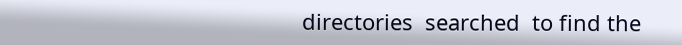directories  searched  to find the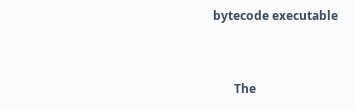bytecode executable


       The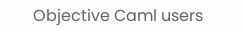Objective Caml users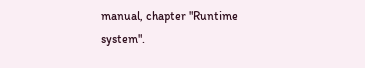manual, chapter "Runtime system".